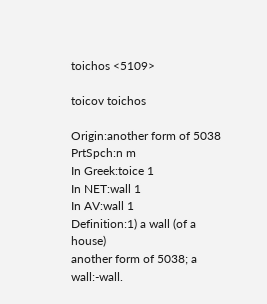toichos <5109>

toicov toichos

Origin:another form of 5038
PrtSpch:n m
In Greek:toice 1
In NET:wall 1
In AV:wall 1
Definition:1) a wall (of a house)
another form of 5038; a wall:-wall.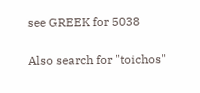see GREEK for 5038

Also search for "toichos"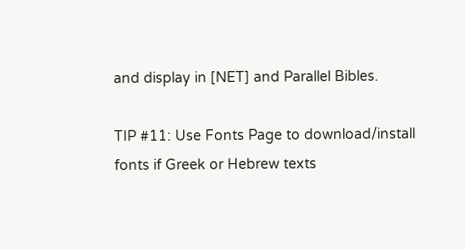and display in [NET] and Parallel Bibles.

TIP #11: Use Fonts Page to download/install fonts if Greek or Hebrew texts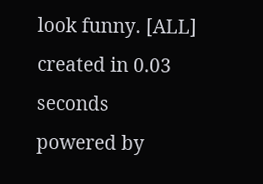look funny. [ALL]
created in 0.03 seconds
powered by